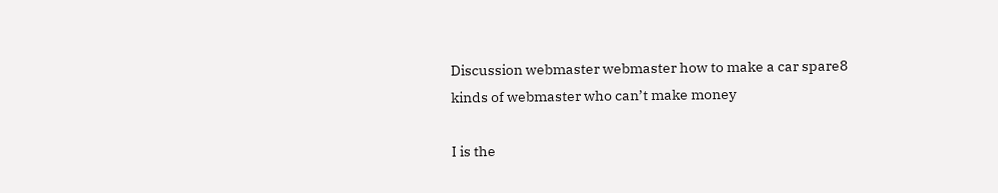Discussion webmaster webmaster how to make a car spare8 kinds of webmaster who can’t make money

I is the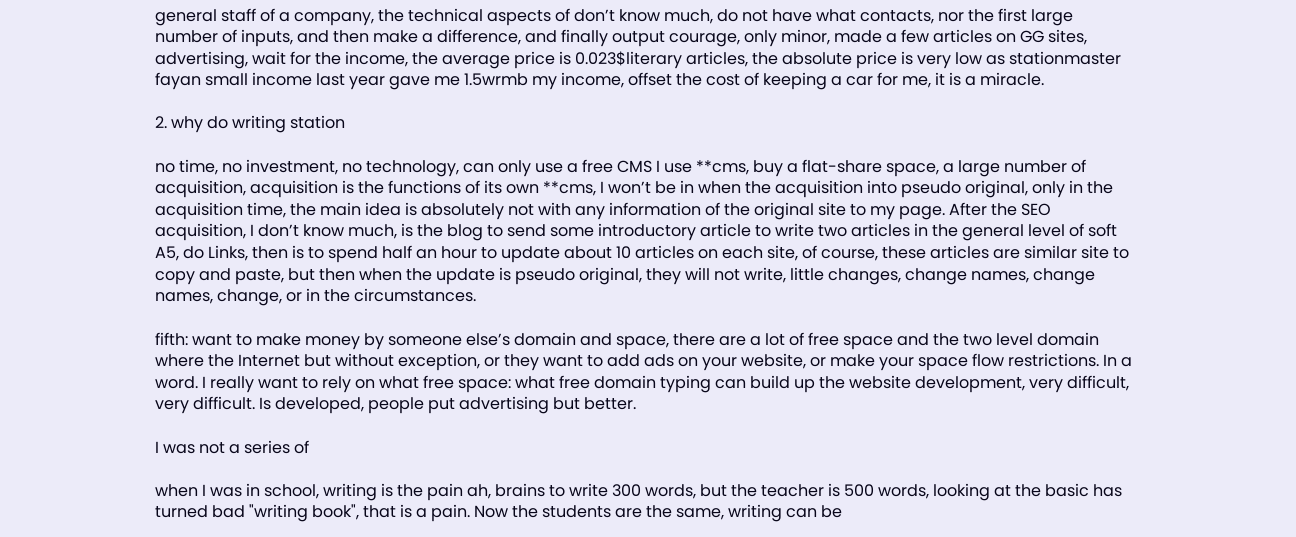general staff of a company, the technical aspects of don’t know much, do not have what contacts, nor the first large number of inputs, and then make a difference, and finally output courage, only minor, made a few articles on GG sites, advertising, wait for the income, the average price is 0.023$literary articles, the absolute price is very low as stationmaster fayan small income last year gave me 1.5wrmb my income, offset the cost of keeping a car for me, it is a miracle.

2. why do writing station

no time, no investment, no technology, can only use a free CMS I use **cms, buy a flat-share space, a large number of acquisition, acquisition is the functions of its own **cms, I won’t be in when the acquisition into pseudo original, only in the acquisition time, the main idea is absolutely not with any information of the original site to my page. After the SEO acquisition, I don’t know much, is the blog to send some introductory article to write two articles in the general level of soft A5, do Links, then is to spend half an hour to update about 10 articles on each site, of course, these articles are similar site to copy and paste, but then when the update is pseudo original, they will not write, little changes, change names, change names, change, or in the circumstances.

fifth: want to make money by someone else’s domain and space, there are a lot of free space and the two level domain where the Internet but without exception, or they want to add ads on your website, or make your space flow restrictions. In a word. I really want to rely on what free space: what free domain typing can build up the website development, very difficult, very difficult. Is developed, people put advertising but better.

I was not a series of

when I was in school, writing is the pain ah, brains to write 300 words, but the teacher is 500 words, looking at the basic has turned bad "writing book", that is a pain. Now the students are the same, writing can be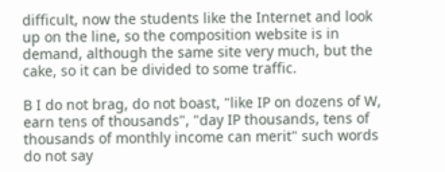difficult, now the students like the Internet and look up on the line, so the composition website is in demand, although the same site very much, but the cake, so it can be divided to some traffic.

B I do not brag, do not boast, "like IP on dozens of W, earn tens of thousands", "day IP thousands, tens of thousands of monthly income can merit" such words do not say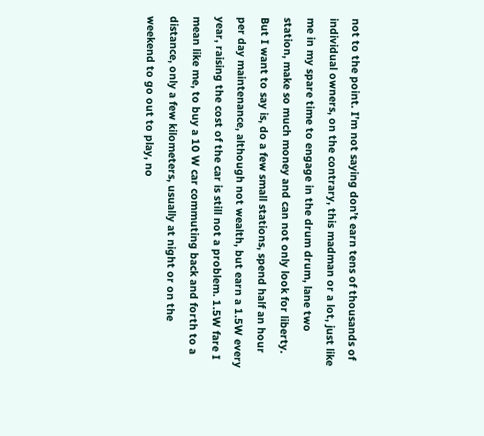not to the point. I’m not saying don’t earn tens of thousands of individual owners, on the contrary, this madman or a lot, just like me in my spare time to engage in the drum drum, lane two station, make so much money and can not only look for liberty. But I want to say is, do a few small stations, spend half an hour per day maintenance, although not wealth, but earn a 1.5W every year, raising the cost of the car is still not a problem. 1.5W fare I mean like me, to buy a 10 W car commuting back and forth to a distance, only a few kilometers, usually at night or on the weekend to go out to play, no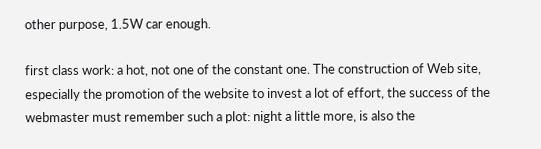other purpose, 1.5W car enough.

first class work: a hot, not one of the constant one. The construction of Web site, especially the promotion of the website to invest a lot of effort, the success of the webmaster must remember such a plot: night a little more, is also the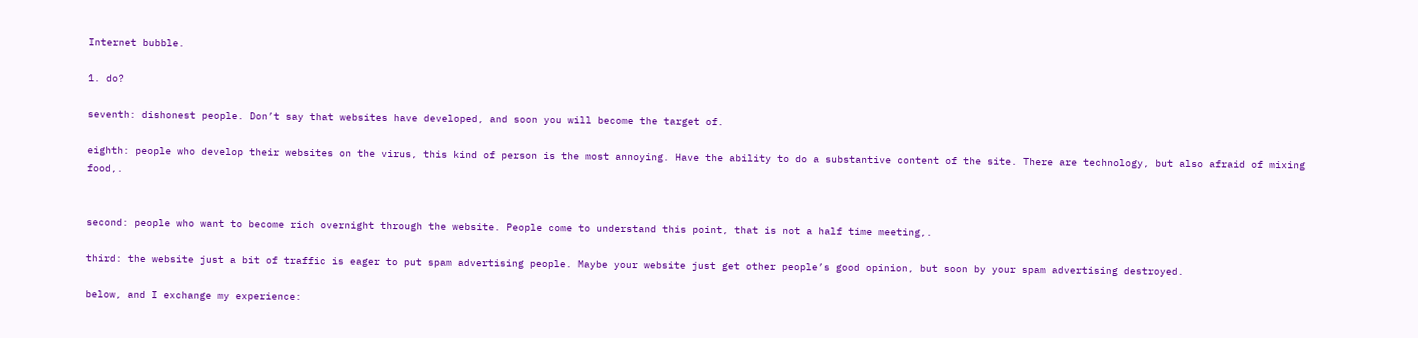Internet bubble.

1. do?

seventh: dishonest people. Don’t say that websites have developed, and soon you will become the target of.

eighth: people who develop their websites on the virus, this kind of person is the most annoying. Have the ability to do a substantive content of the site. There are technology, but also afraid of mixing food,.


second: people who want to become rich overnight through the website. People come to understand this point, that is not a half time meeting,.

third: the website just a bit of traffic is eager to put spam advertising people. Maybe your website just get other people’s good opinion, but soon by your spam advertising destroyed.

below, and I exchange my experience: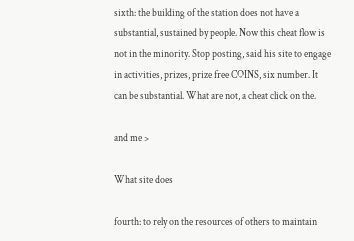sixth: the building of the station does not have a substantial, sustained by people. Now this cheat flow is not in the minority. Stop posting, said his site to engage in activities, prizes, prize free COINS, six number. It can be substantial. What are not, a cheat click on the.

and me >

What site does

fourth: to rely on the resources of others to maintain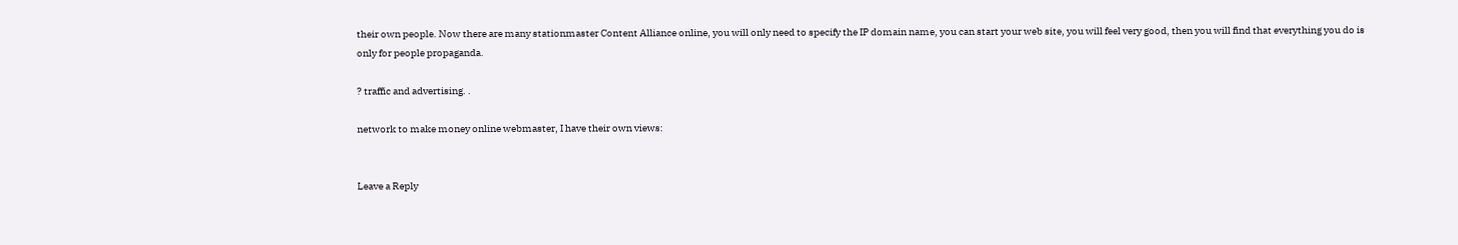their own people. Now there are many stationmaster Content Alliance online, you will only need to specify the IP domain name, you can start your web site, you will feel very good, then you will find that everything you do is only for people propaganda.

? traffic and advertising. .

network to make money online webmaster, I have their own views:


Leave a Reply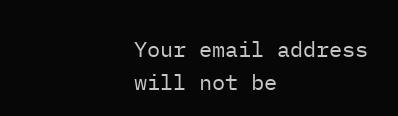Your email address will not be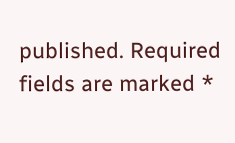published. Required fields are marked *